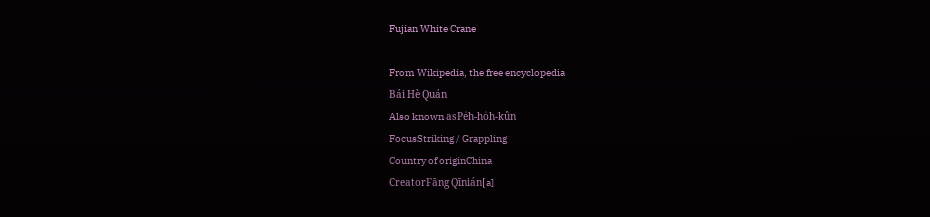Fujian White Crane

From Wikipedia, the free encyclopedia
Bái Hè Quán
Also known asPe̍h-ho̍h-kûn
FocusStriking / Grappling
Country of originChina
CreatorFāng Qīnián[a]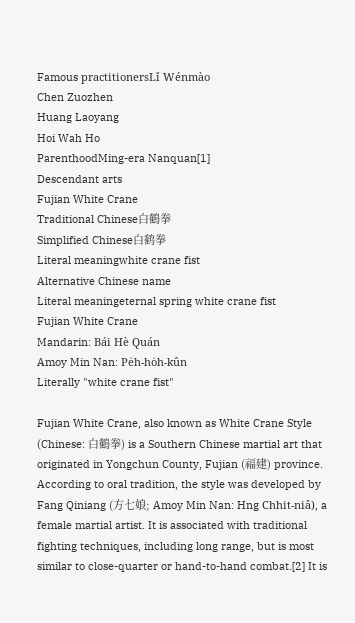Famous practitionersLǐ Wénmào
Chen Zuozhen
Huang Laoyang
Hoi Wah Ho
ParenthoodMing-era Nanquan[1]
Descendant arts
Fujian White Crane
Traditional Chinese白鶴拳
Simplified Chinese白鹤拳
Literal meaningwhite crane fist
Alternative Chinese name
Literal meaningeternal spring white crane fist
Fujian White Crane
Mandarin: Bái Hè Quán
Amoy Min Nan: Pe̍h-ho̍h-kûn
Literally "white crane fist"

Fujian White Crane, also known as White Crane Style (Chinese: 白鶴拳) is a Southern Chinese martial art that originated in Yongchun County, Fujian (福建) province. According to oral tradition, the style was developed by Fang Qiniang (方七娘; Amoy Min Nan: Hng Chhit-niâ), a female martial artist. It is associated with traditional fighting techniques, including long range, but is most similar to close-quarter or hand-to-hand combat.[2] It is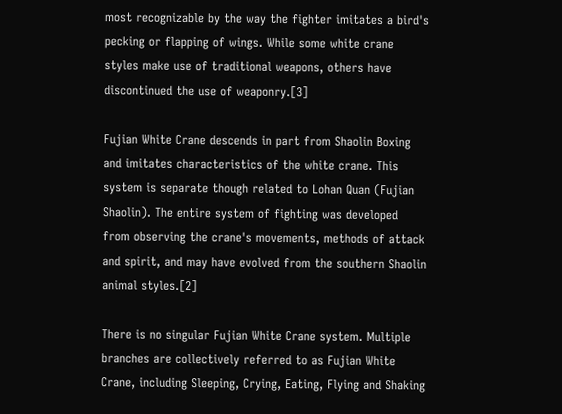most recognizable by the way the fighter imitates a bird's pecking or flapping of wings. While some white crane styles make use of traditional weapons, others have discontinued the use of weaponry.[3]

Fujian White Crane descends in part from Shaolin Boxing and imitates characteristics of the white crane. This system is separate though related to Lohan Quan (Fujian Shaolin). The entire system of fighting was developed from observing the crane's movements, methods of attack and spirit, and may have evolved from the southern Shaolin animal styles.[2]

There is no singular Fujian White Crane system. Multiple branches are collectively referred to as Fujian White Crane, including Sleeping, Crying, Eating, Flying and Shaking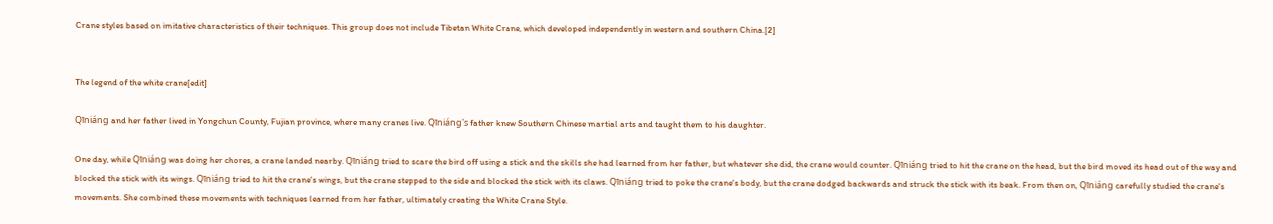Crane styles based on imitative characteristics of their techniques. This group does not include Tibetan White Crane, which developed independently in western and southern China.[2]


The legend of the white crane[edit]

Qīniáng and her father lived in Yongchun County, Fujian province, where many cranes live. Qīniáng's father knew Southern Chinese martial arts and taught them to his daughter.

One day, while Qīniáng was doing her chores, a crane landed nearby. Qīniáng tried to scare the bird off using a stick and the skills she had learned from her father, but whatever she did, the crane would counter. Qīniáng tried to hit the crane on the head, but the bird moved its head out of the way and blocked the stick with its wings. Qīniáng tried to hit the crane's wings, but the crane stepped to the side and blocked the stick with its claws. Qīniáng tried to poke the crane's body, but the crane dodged backwards and struck the stick with its beak. From then on, Qīniáng carefully studied the crane's movements. She combined these movements with techniques learned from her father, ultimately creating the White Crane Style.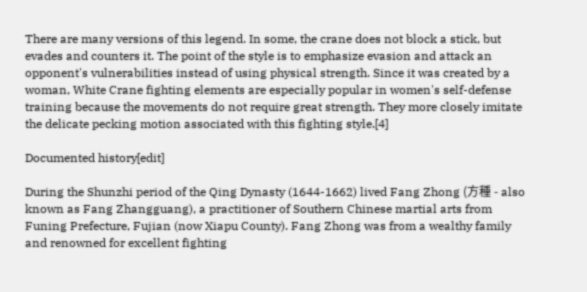There are many versions of this legend. In some, the crane does not block a stick, but evades and counters it. The point of the style is to emphasize evasion and attack an opponent's vulnerabilities instead of using physical strength. Since it was created by a woman, White Crane fighting elements are especially popular in women's self-defense training because the movements do not require great strength. They more closely imitate the delicate pecking motion associated with this fighting style.[4]

Documented history[edit]

During the Shunzhi period of the Qing Dynasty (1644-1662) lived Fang Zhong (方種 - also known as Fang Zhangguang), a practitioner of Southern Chinese martial arts from Funing Prefecture, Fujian (now Xiapu County). Fang Zhong was from a wealthy family and renowned for excellent fighting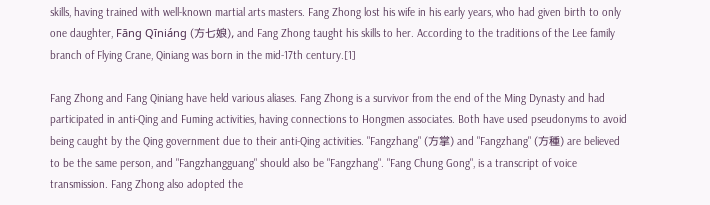skills, having trained with well-known martial arts masters. Fang Zhong lost his wife in his early years, who had given birth to only one daughter, Fāng Qīniáng (方七娘), and Fang Zhong taught his skills to her. According to the traditions of the Lee family branch of Flying Crane, Qiniang was born in the mid-17th century.[1]

Fang Zhong and Fang Qiniang have held various aliases. Fang Zhong is a survivor from the end of the Ming Dynasty and had participated in anti-Qing and Fuming activities, having connections to Hongmen associates. Both have used pseudonyms to avoid being caught by the Qing government due to their anti-Qing activities. "Fangzhang" (方掌) and "Fangzhang" (方種) are believed to be the same person, and "Fangzhangguang" should also be "Fangzhang". "Fang Chung Gong", is a transcript of voice transmission. Fang Zhong also adopted the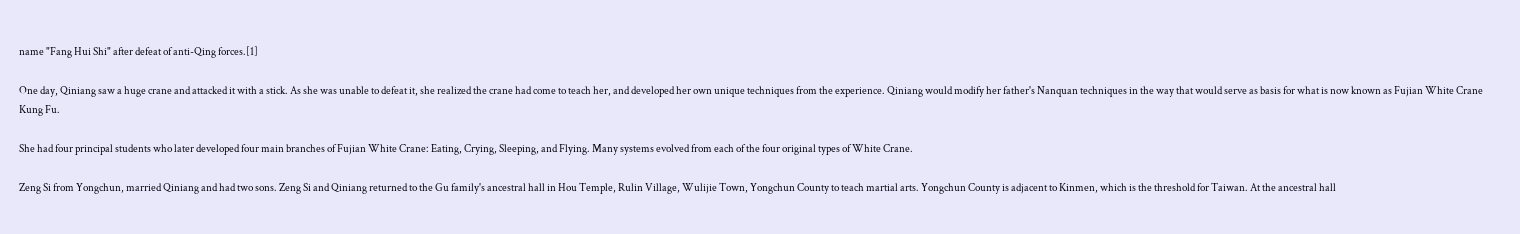name "Fang Hui Shi" after defeat of anti-Qing forces.[1]

One day, Qiniang saw a huge crane and attacked it with a stick. As she was unable to defeat it, she realized the crane had come to teach her, and developed her own unique techniques from the experience. Qiniang would modify her father's Nanquan techniques in the way that would serve as basis for what is now known as Fujian White Crane Kung Fu.

She had four principal students who later developed four main branches of Fujian White Crane: Eating, Crying, Sleeping, and Flying. Many systems evolved from each of the four original types of White Crane.

Zeng Si from Yongchun, married Qiniang and had two sons. Zeng Si and Qiniang returned to the Gu family's ancestral hall in Hou Temple, Rulin Village, Wulijie Town, Yongchun County to teach martial arts. Yongchun County is adjacent to Kinmen, which is the threshold for Taiwan. At the ancestral hall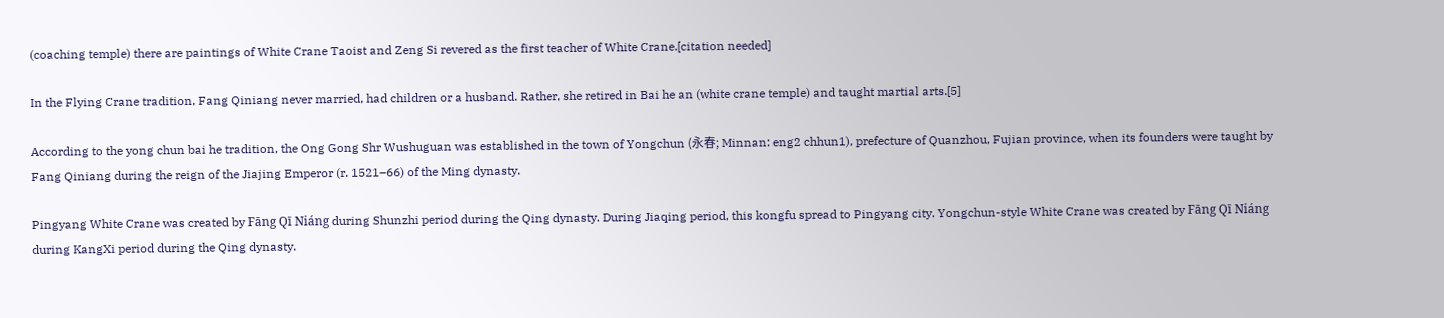(coaching temple) there are paintings of White Crane Taoist and Zeng Si revered as the first teacher of White Crane.[citation needed]

In the Flying Crane tradition, Fang Qiniang never married, had children or a husband. Rather, she retired in Bai he an (white crane temple) and taught martial arts.[5]

According to the yong chun bai he tradition, the Ong Gong Shr Wushuguan was established in the town of Yongchun (永春; Minnan: eng2 chhun1), prefecture of Quanzhou, Fujian province, when its founders were taught by Fang Qiniang during the reign of the Jiajing Emperor (r. 1521–66) of the Ming dynasty.

Pingyang White Crane was created by Fāng Qī Niáng during Shunzhi period during the Qing dynasty. During Jiaqing period, this kongfu spread to Pingyang city. Yongchun-style White Crane was created by Fāng Qī Niáng during KangXi period during the Qing dynasty.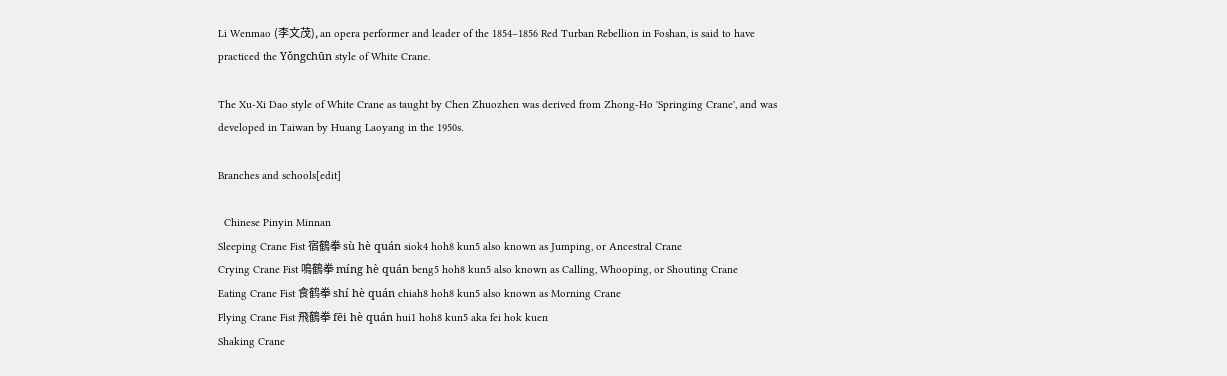Li Wenmao (李文茂), an opera performer and leader of the 1854–1856 Red Turban Rebellion in Foshan, is said to have practiced the Yǒngchūn style of White Crane.

The Xu-Xi Dao style of White Crane as taught by Chen Zhuozhen was derived from Zhong-Ho 'Springing Crane', and was developed in Taiwan by Huang Laoyang in the 1950s.

Branches and schools[edit]

  Chinese Pinyin Minnan
Sleeping Crane Fist 宿鶴拳 sù hè quán siok4 hoh8 kun5 also known as Jumping, or Ancestral Crane
Crying Crane Fist 鳴鶴拳 míng hè quán beng5 hoh8 kun5 also known as Calling, Whooping, or Shouting Crane
Eating Crane Fist 食鹤拳 shí hè quán chiah8 hoh8 kun5 also known as Morning Crane
Flying Crane Fist 飛鶴拳 fēi hè quán hui1 hoh8 kun5 aka fei hok kuen
Shaking Crane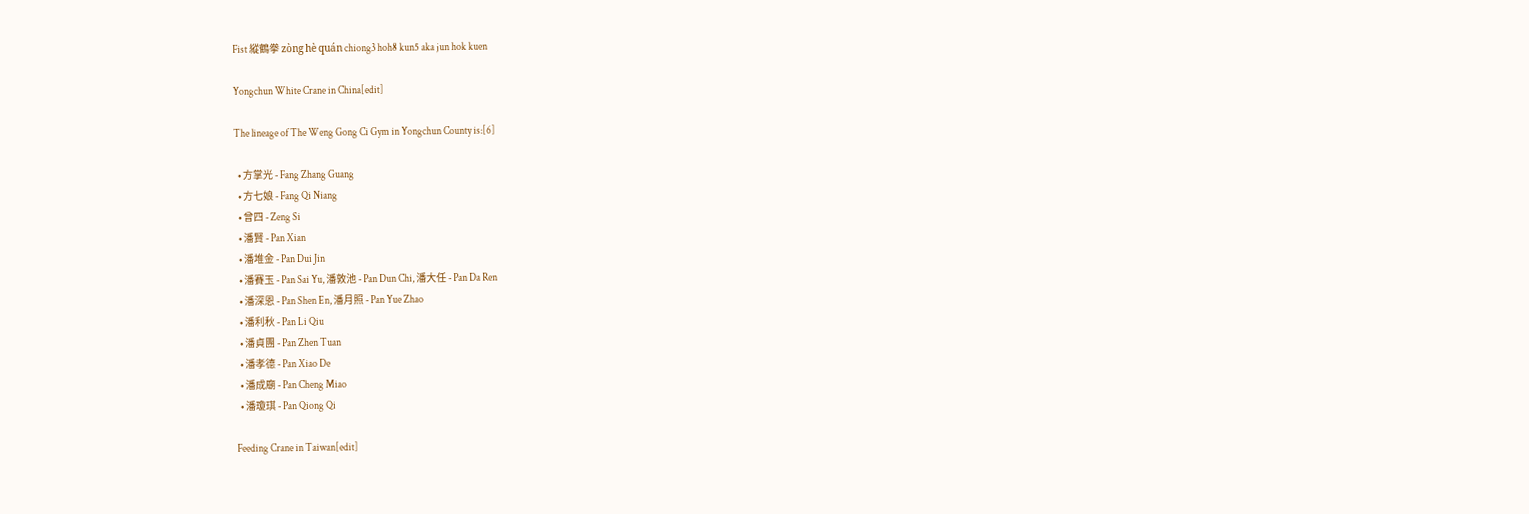Fist 縱鶴拳 zòng hè quán chiong3 hoh8 kun5 aka jun hok kuen

Yongchun White Crane in China[edit]

The lineage of The Weng Gong Ci Gym in Yongchun County is:[6]

  • 方掌光 - Fang Zhang Guang
  • 方七娘 - Fang Qi Niang
  • 曾四 - Zeng Si
  • 潘賢 - Pan Xian
  • 潘堆金 - Pan Dui Jin
  • 潘賽玉 - Pan Sai Yu, 潘敦池 - Pan Dun Chi, 潘大任 - Pan Da Ren
  • 潘深恩 - Pan Shen En, 潘月照 - Pan Yue Zhao
  • 潘利秋 - Pan Li Qiu
  • 潘貞團 - Pan Zhen Tuan
  • 潘孝德 - Pan Xiao De
  • 潘成廟 - Pan Cheng Miao
  • 潘瓊琪 - Pan Qiong Qi

Feeding Crane in Taiwan[edit]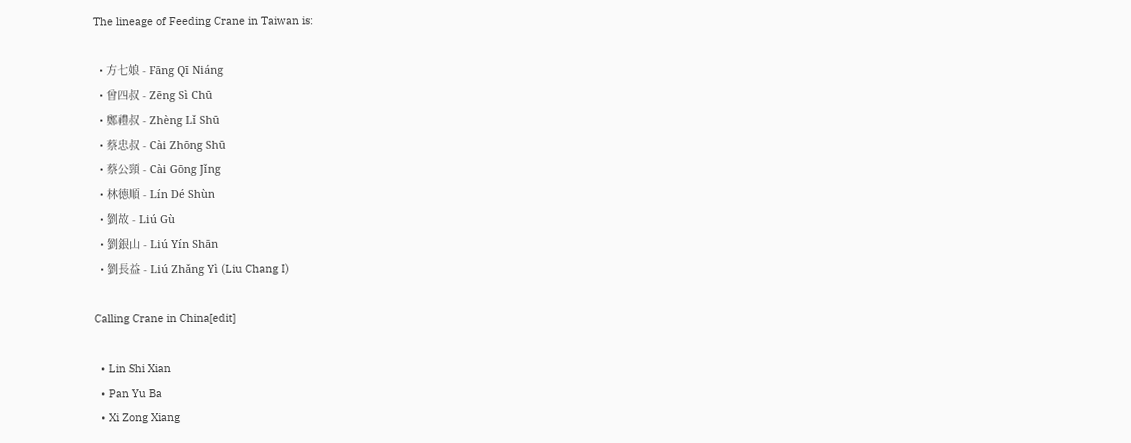The lineage of Feeding Crane in Taiwan is:

  • 方七娘 - Fāng Qī Niáng
  • 曾四叔 - Zēng Sì Chū
  • 鄭禮叔 - Zhèng Lǐ Shū
  • 蔡忠叔 - Cài Zhōng Shū
  • 蔡公頸 - Cài Gōng Jǐng
  • 林德順 - Lín Dé Shùn
  • 劉故 - Liú Gù
  • 劉銀山 - Liú Yín Shān
  • 劉長益 - Liú Zhǎng Yì (Liu Chang I)

Calling Crane in China[edit]

  • Lin Shi Xian
  • Pan Yu Ba
  • Xi Zong Xiang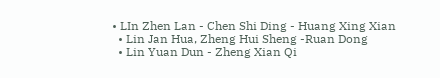• LIn Zhen Lan - Chen Shi Ding - Huang Xing Xian
  • Lin Jan Hua, Zheng Hui Sheng -Ruan Dong
  • Lin Yuan Dun - Zheng Xian Qi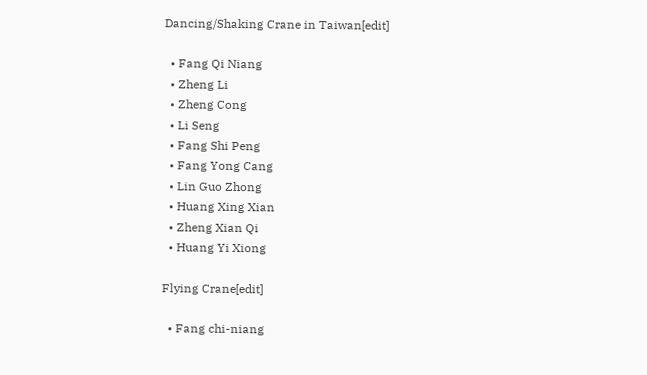Dancing/Shaking Crane in Taiwan[edit]

  • Fang Qi Niang
  • Zheng Li
  • Zheng Cong
  • Li Seng
  • Fang Shi Peng
  • Fang Yong Cang
  • Lin Guo Zhong
  • Huang Xing Xian
  • Zheng Xian Qi
  • Huang Yi Xiong

Flying Crane[edit]

  • Fang chi-niang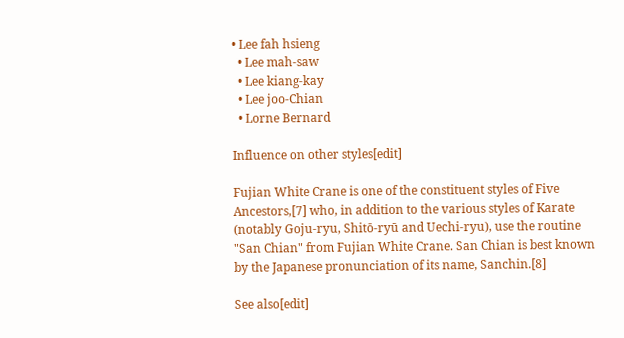• Lee fah hsieng
  • Lee mah-saw
  • Lee kiang-kay
  • Lee joo-Chian
  • Lorne Bernard

Influence on other styles[edit]

Fujian White Crane is one of the constituent styles of Five Ancestors,[7] who, in addition to the various styles of Karate (notably Goju-ryu, Shitō-ryū and Uechi-ryu), use the routine "San Chian" from Fujian White Crane. San Chian is best known by the Japanese pronunciation of its name, Sanchin.[8]

See also[edit]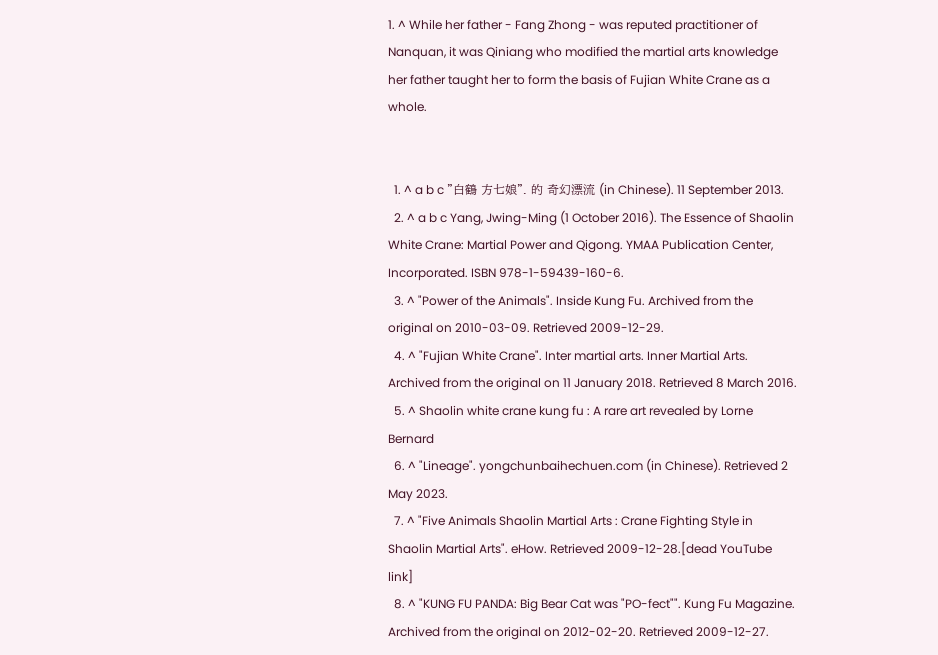1. ^ While her father - Fang Zhong - was reputed practitioner of Nanquan, it was Qiniang who modified the martial arts knowledge her father taught her to form the basis of Fujian White Crane as a whole.


  1. ^ a b c "白鶴 方七娘". 的 奇幻漂流 (in Chinese). 11 September 2013.
  2. ^ a b c Yang, Jwing-Ming (1 October 2016). The Essence of Shaolin White Crane: Martial Power and Qigong. YMAA Publication Center, Incorporated. ISBN 978-1-59439-160-6.
  3. ^ "Power of the Animals". Inside Kung Fu. Archived from the original on 2010-03-09. Retrieved 2009-12-29.
  4. ^ "Fujian White Crane". Inter martial arts. Inner Martial Arts. Archived from the original on 11 January 2018. Retrieved 8 March 2016.
  5. ^ Shaolin white crane kung fu : A rare art revealed by Lorne Bernard
  6. ^ "Lineage". yongchunbaihechuen.com (in Chinese). Retrieved 2 May 2023.
  7. ^ "Five Animals Shaolin Martial Arts : Crane Fighting Style in Shaolin Martial Arts". eHow. Retrieved 2009-12-28.[dead YouTube link]
  8. ^ "KUNG FU PANDA: Big Bear Cat was "PO-fect"". Kung Fu Magazine. Archived from the original on 2012-02-20. Retrieved 2009-12-27.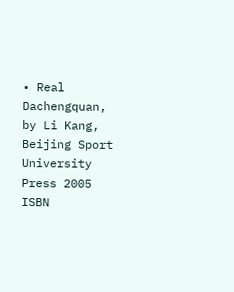• Real Dachengquan, by Li Kang, Beijing Sport University Press 2005 ISBN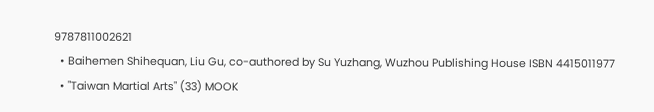9787811002621
  • Baihemen Shihequan, Liu Gu, co-authored by Su Yuzhang, Wuzhou Publishing House ISBN 4415011977
  • "Taiwan Martial Arts" (33) MOOK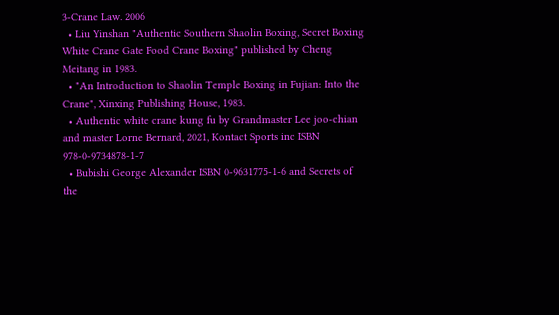3-Crane Law. 2006
  • Liu Yinshan "Authentic Southern Shaolin Boxing, Secret Boxing White Crane Gate Food Crane Boxing" published by Cheng Meitang in 1983.
  • "An Introduction to Shaolin Temple Boxing in Fujian: Into the Crane", Xinxing Publishing House, 1983.
  • Authentic white crane kung fu by Grandmaster Lee joo-chian and master Lorne Bernard, 2021, Kontact Sports inc ISBN 978-0-9734878-1-7
  • Bubishi George Alexander ISBN 0-9631775-1-6 and Secrets of the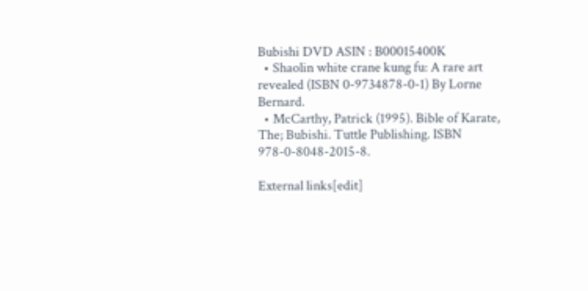Bubishi DVD ASIN : B00015400K
  • Shaolin white crane kung fu: A rare art revealed (ISBN 0-9734878-0-1) By Lorne Bernard.
  • McCarthy, Patrick (1995). Bible of Karate, The; Bubishi. Tuttle Publishing. ISBN 978-0-8048-2015-8.

External links[edit]